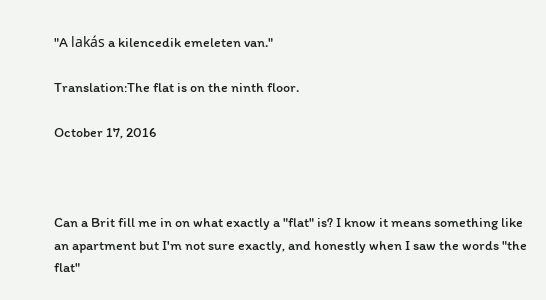"A lakás a kilencedik emeleten van."

Translation:The flat is on the ninth floor.

October 17, 2016



Can a Brit fill me in on what exactly a "flat" is? I know it means something like an apartment but I'm not sure exactly, and honestly when I saw the words "the flat"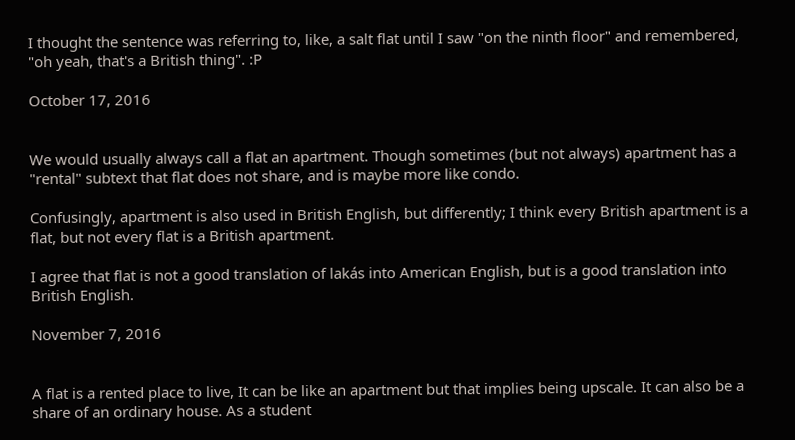I thought the sentence was referring to, like, a salt flat until I saw "on the ninth floor" and remembered, "oh yeah, that's a British thing". :P

October 17, 2016


We would usually always call a flat an apartment. Though sometimes (but not always) apartment has a "rental" subtext that flat does not share, and is maybe more like condo.

Confusingly, apartment is also used in British English, but differently; I think every British apartment is a flat, but not every flat is a British apartment.

I agree that flat is not a good translation of lakás into American English, but is a good translation into British English.

November 7, 2016


A flat is a rented place to live, It can be like an apartment but that implies being upscale. It can also be a share of an ordinary house. As a student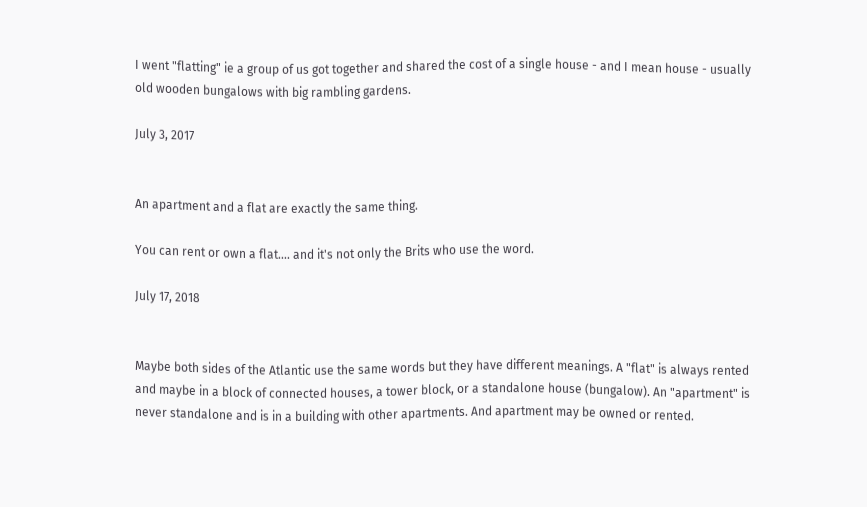I went "flatting" ie a group of us got together and shared the cost of a single house - and I mean house - usually old wooden bungalows with big rambling gardens.

July 3, 2017


An apartment and a flat are exactly the same thing.

You can rent or own a flat.... and it's not only the Brits who use the word.

July 17, 2018


Maybe both sides of the Atlantic use the same words but they have different meanings. A "flat" is always rented and maybe in a block of connected houses, a tower block, or a standalone house (bungalow). An "apartment" is never standalone and is in a building with other apartments. And apartment may be owned or rented.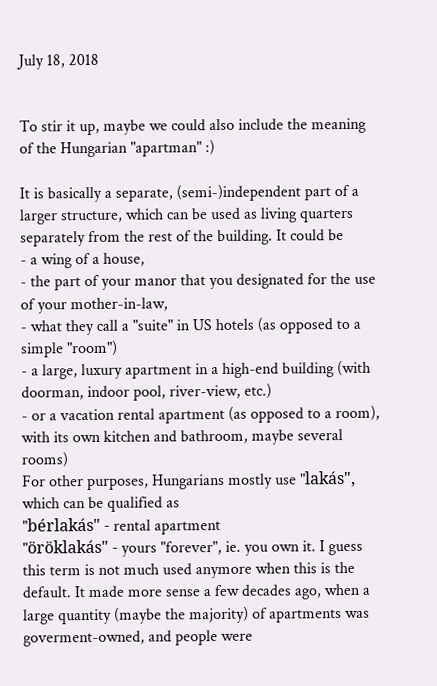July 18, 2018


To stir it up, maybe we could also include the meaning of the Hungarian "apartman" :)

It is basically a separate, (semi-)independent part of a larger structure, which can be used as living quarters separately from the rest of the building. It could be
- a wing of a house,
- the part of your manor that you designated for the use of your mother-in-law,
- what they call a "suite" in US hotels (as opposed to a simple "room")
- a large, luxury apartment in a high-end building (with doorman, indoor pool, river-view, etc.)
- or a vacation rental apartment (as opposed to a room), with its own kitchen and bathroom, maybe several rooms)
For other purposes, Hungarians mostly use "lakás", which can be qualified as
"bérlakás" - rental apartment
"öröklakás" - yours "forever", ie. you own it. I guess this term is not much used anymore when this is the default. It made more sense a few decades ago, when a large quantity (maybe the majority) of apartments was goverment-owned, and people were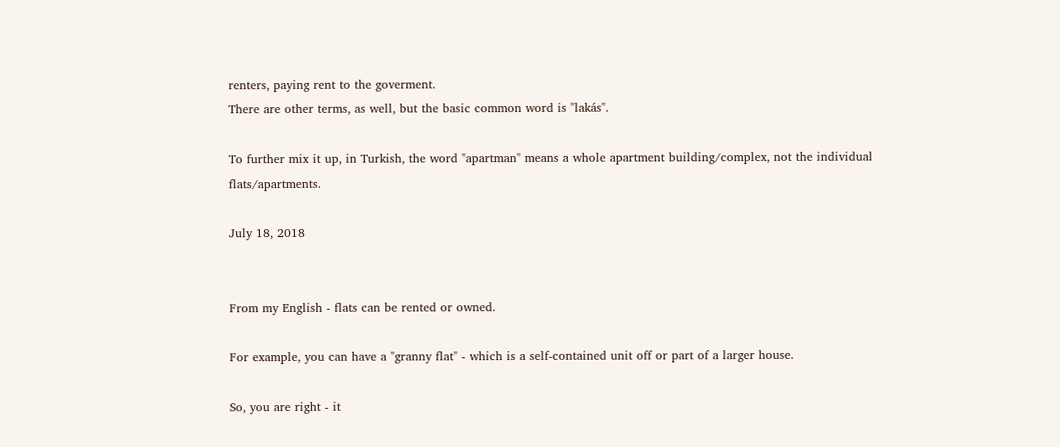renters, paying rent to the goverment.
There are other terms, as well, but the basic common word is "lakás".

To further mix it up, in Turkish, the word "apartman" means a whole apartment building/complex, not the individual flats/apartments.

July 18, 2018


From my English - flats can be rented or owned.

For example, you can have a "granny flat" - which is a self-contained unit off or part of a larger house.

So, you are right - it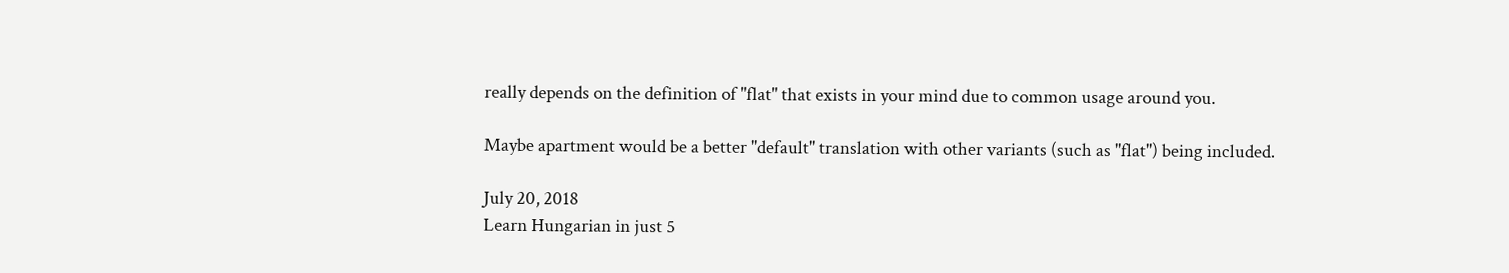really depends on the definition of "flat" that exists in your mind due to common usage around you.

Maybe apartment would be a better "default" translation with other variants (such as "flat") being included.

July 20, 2018
Learn Hungarian in just 5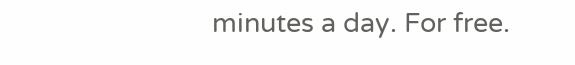minutes a day. For free.